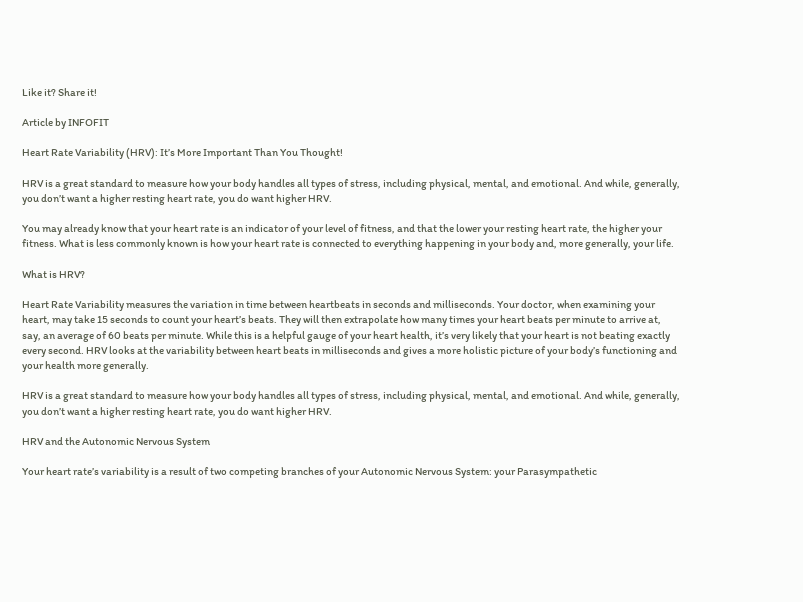Like it? Share it!

Article by INFOFIT

Heart Rate Variability (HRV): It’s More Important Than You Thought!

HRV is a great standard to measure how your body handles all types of stress, including physical, mental, and emotional. And while, generally, you don’t want a higher resting heart rate, you do want higher HRV.

You may already know that your heart rate is an indicator of your level of fitness, and that the lower your resting heart rate, the higher your fitness. What is less commonly known is how your heart rate is connected to everything happening in your body and, more generally, your life.

What is HRV?

Heart Rate Variability measures the variation in time between heartbeats in seconds and milliseconds. Your doctor, when examining your heart, may take 15 seconds to count your heart’s beats. They will then extrapolate how many times your heart beats per minute to arrive at, say, an average of 60 beats per minute. While this is a helpful gauge of your heart health, it’s very likely that your heart is not beating exactly every second. HRV looks at the variability between heart beats in milliseconds and gives a more holistic picture of your body’s functioning and your health more generally.

HRV is a great standard to measure how your body handles all types of stress, including physical, mental, and emotional. And while, generally, you don’t want a higher resting heart rate, you do want higher HRV.

HRV and the Autonomic Nervous System

Your heart rate’s variability is a result of two competing branches of your Autonomic Nervous System: your Parasympathetic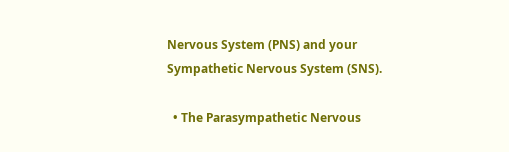Nervous System (PNS) and your Sympathetic Nervous System (SNS).

  • The Parasympathetic Nervous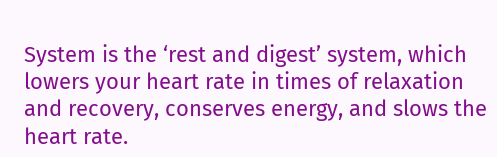System is the ‘rest and digest’ system, which lowers your heart rate in times of relaxation and recovery, conserves energy, and slows the heart rate.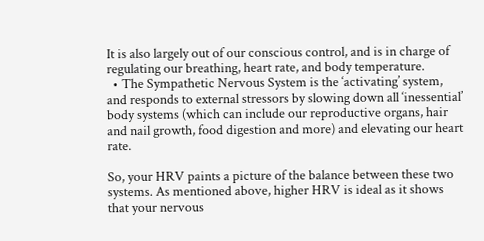It is also largely out of our conscious control, and is in charge of regulating our breathing, heart rate, and body temperature.
  • The Sympathetic Nervous System is the ‘activating’ system, and responds to external stressors by slowing down all ‘inessential’ body systems (which can include our reproductive organs, hair and nail growth, food digestion and more) and elevating our heart rate.

So, your HRV paints a picture of the balance between these two systems. As mentioned above, higher HRV is ideal as it shows that your nervous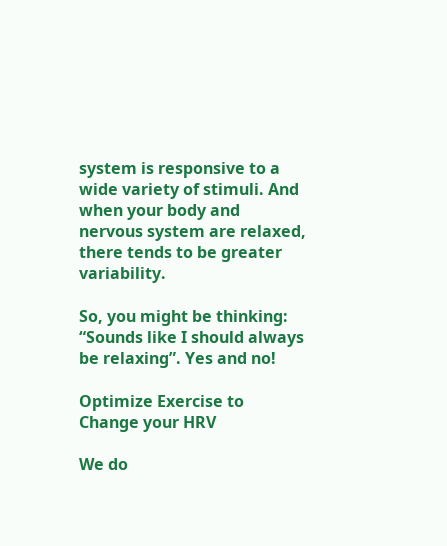system is responsive to a wide variety of stimuli. And when your body and nervous system are relaxed, there tends to be greater variability.

So, you might be thinking: “Sounds like I should always be relaxing”. Yes and no!

Optimize Exercise to Change your HRV

We do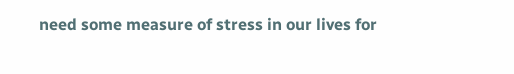need some measure of stress in our lives for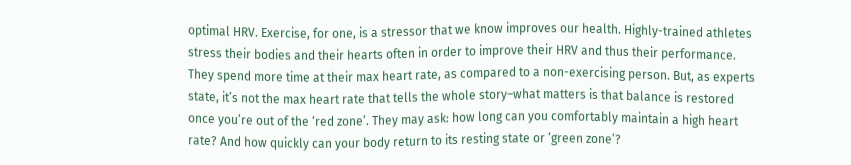optimal HRV. Exercise, for one, is a stressor that we know improves our health. Highly-trained athletes stress their bodies and their hearts often in order to improve their HRV and thus their performance. They spend more time at their max heart rate, as compared to a non-exercising person. But, as experts state, it’s not the max heart rate that tells the whole story–what matters is that balance is restored once you’re out of the ‘red zone’. They may ask: how long can you comfortably maintain a high heart rate? And how quickly can your body return to its resting state or ‘green zone’?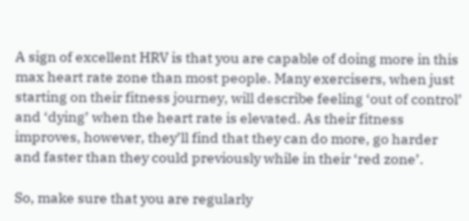A sign of excellent HRV is that you are capable of doing more in this max heart rate zone than most people. Many exercisers, when just starting on their fitness journey, will describe feeling ‘out of control’ and ‘dying’ when the heart rate is elevated. As their fitness improves, however, they’ll find that they can do more, go harder and faster than they could previously while in their ‘red zone’.

So, make sure that you are regularly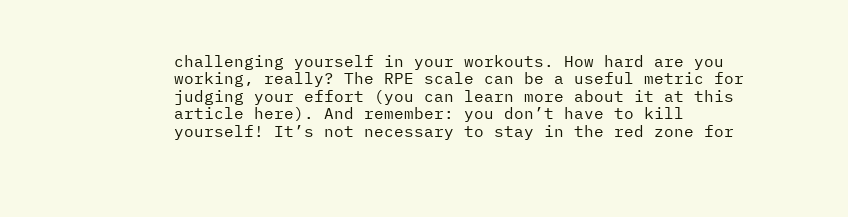challenging yourself in your workouts. How hard are you working, really? The RPE scale can be a useful metric for judging your effort (you can learn more about it at this article here). And remember: you don’t have to kill yourself! It’s not necessary to stay in the red zone for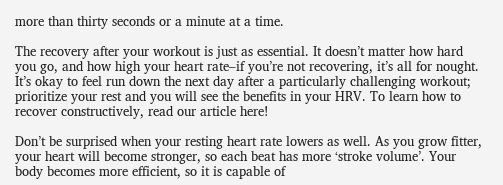more than thirty seconds or a minute at a time.

The recovery after your workout is just as essential. It doesn’t matter how hard you go, and how high your heart rate–if you’re not recovering, it’s all for nought. It’s okay to feel run down the next day after a particularly challenging workout; prioritize your rest and you will see the benefits in your HRV. To learn how to recover constructively, read our article here!

Don’t be surprised when your resting heart rate lowers as well. As you grow fitter, your heart will become stronger, so each beat has more ‘stroke volume’. Your body becomes more efficient, so it is capable of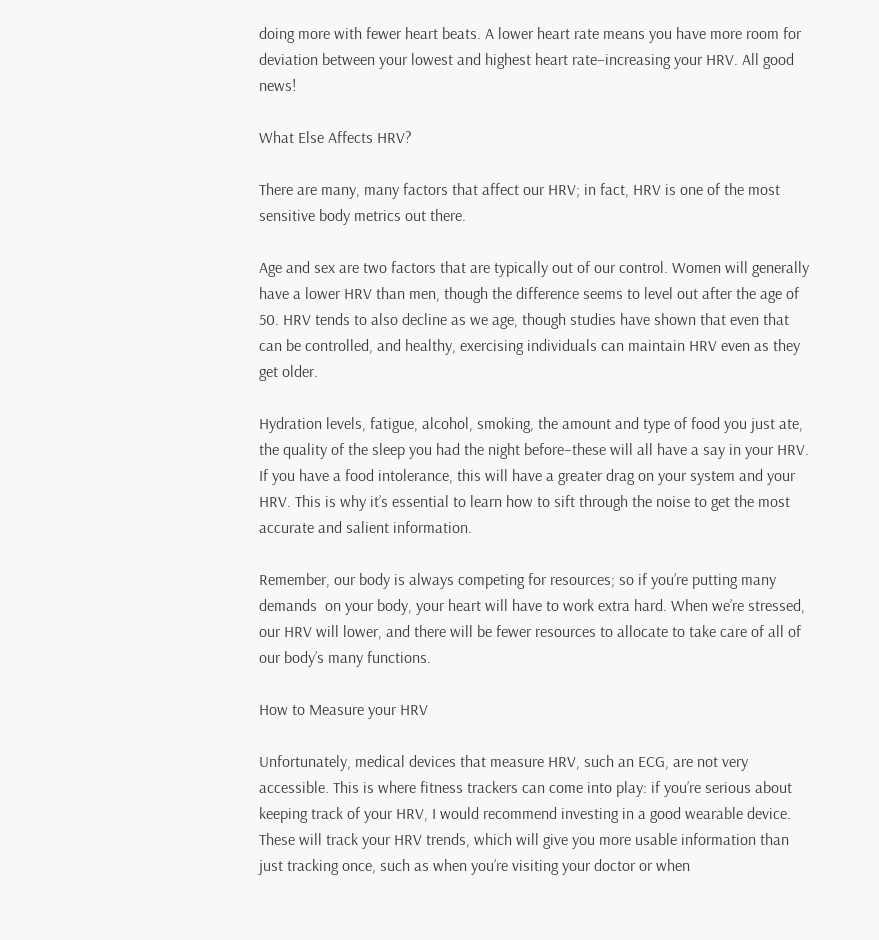doing more with fewer heart beats. A lower heart rate means you have more room for deviation between your lowest and highest heart rate–increasing your HRV. All good news!

What Else Affects HRV?

There are many, many factors that affect our HRV; in fact, HRV is one of the most sensitive body metrics out there.

Age and sex are two factors that are typically out of our control. Women will generally have a lower HRV than men, though the difference seems to level out after the age of 50. HRV tends to also decline as we age, though studies have shown that even that can be controlled, and healthy, exercising individuals can maintain HRV even as they get older.

Hydration levels, fatigue, alcohol, smoking, the amount and type of food you just ate, the quality of the sleep you had the night before–these will all have a say in your HRV. If you have a food intolerance, this will have a greater drag on your system and your HRV. This is why it’s essential to learn how to sift through the noise to get the most accurate and salient information.

Remember, our body is always competing for resources; so if you’re putting many demands  on your body, your heart will have to work extra hard. When we’re stressed, our HRV will lower, and there will be fewer resources to allocate to take care of all of our body’s many functions.

How to Measure your HRV

Unfortunately, medical devices that measure HRV, such an ECG, are not very accessible. This is where fitness trackers can come into play: if you’re serious about keeping track of your HRV, I would recommend investing in a good wearable device. These will track your HRV trends, which will give you more usable information than just tracking once, such as when you’re visiting your doctor or when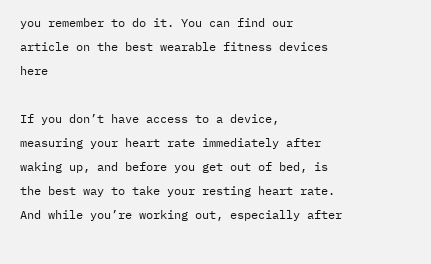you remember to do it. You can find our article on the best wearable fitness devices here

If you don’t have access to a device, measuring your heart rate immediately after waking up, and before you get out of bed, is the best way to take your resting heart rate. And while you’re working out, especially after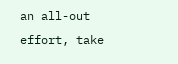an all-out effort, take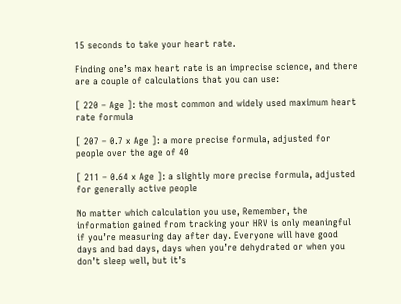15 seconds to take your heart rate.

Finding one’s max heart rate is an imprecise science, and there are a couple of calculations that you can use:

[ 220 – Age ]: the most common and widely used maximum heart rate formula

[ 207 – 0.7 x Age ]: a more precise formula, adjusted for people over the age of 40

[ 211 – 0.64 x Age ]: a slightly more precise formula, adjusted for generally active people

No matter which calculation you use, Remember, the information gained from tracking your HRV is only meaningful if you’re measuring day after day. Everyone will have good days and bad days, days when you’re dehydrated or when you don’t sleep well, but it’s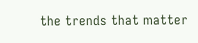the trends that matter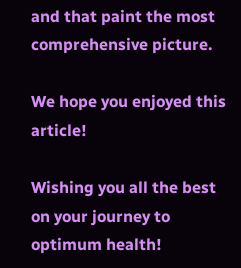and that paint the most comprehensive picture.

We hope you enjoyed this article!

Wishing you all the best on your journey to optimum health!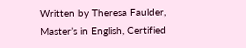Written by Theresa Faulder, Master’s in English, Certified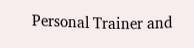Personal Trainer and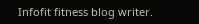Infofit fitness blog writer.